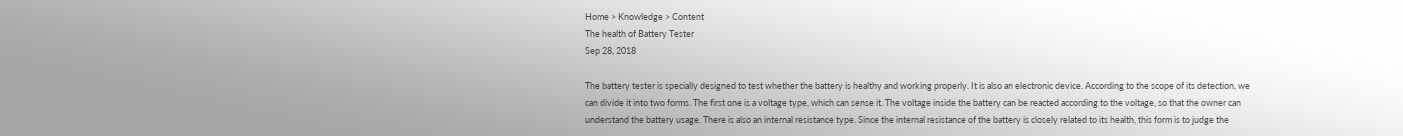Home > Knowledge > Content
The health of Battery Tester
Sep 28, 2018

The battery tester is specially designed to test whether the battery is healthy and working properly. It is also an electronic device. According to the scope of its detection, we can divide it into two forms. The first one is a voltage type, which can sense it. The voltage inside the battery can be reacted according to the voltage, so that the owner can understand the battery usage. There is also an internal resistance type. Since the internal resistance of the battery is closely related to its health, this form is to judge the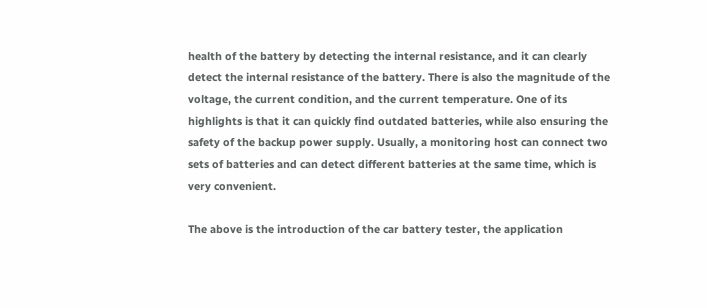health of the battery by detecting the internal resistance, and it can clearly detect the internal resistance of the battery. There is also the magnitude of the voltage, the current condition, and the current temperature. One of its highlights is that it can quickly find outdated batteries, while also ensuring the safety of the backup power supply. Usually, a monitoring host can connect two sets of batteries and can detect different batteries at the same time, which is very convenient.

The above is the introduction of the car battery tester, the application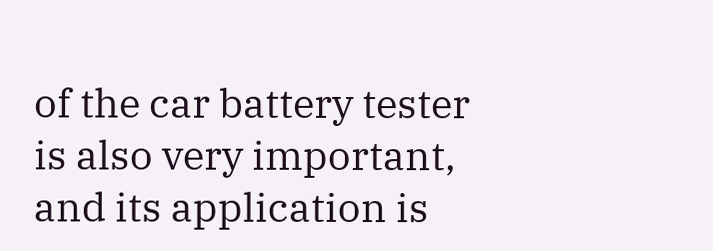of the car battery tester is also very important, and its application is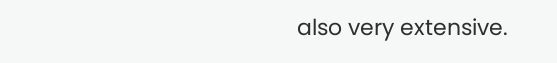also very extensive.